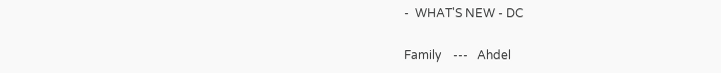-  WHAT'S NEW - DC

Family    ---   Ahdel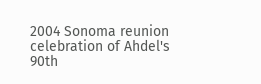2004 Sonoma reunion celebration of Ahdel's 90th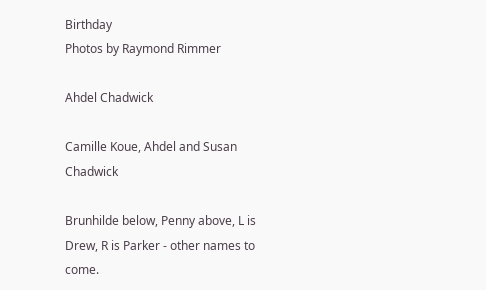Birthday
Photos by Raymond Rimmer

Ahdel Chadwick

Camille Koue, Ahdel and Susan Chadwick

Brunhilde below, Penny above, L is Drew, R is Parker - other names to come.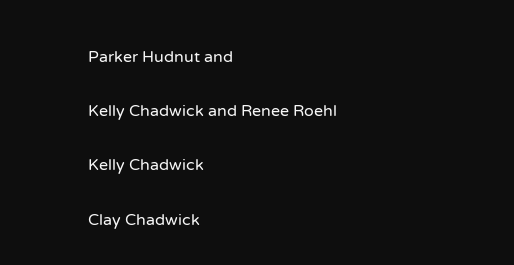Parker Hudnut and

Kelly Chadwick and Renee Roehl

Kelly Chadwick

Clay Chadwick